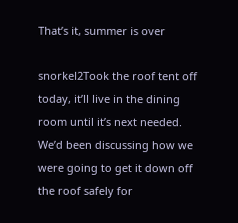That’s it, summer is over

snorkel2Took the roof tent off today, it’ll live in the dining room until it’s next needed. We’d been discussing how we were going to get it down off the roof safely for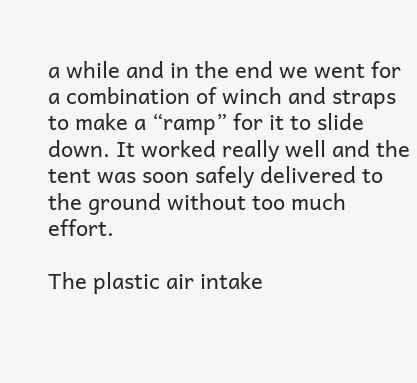a while and in the end we went for a combination of winch and straps to make a “ramp” for it to slide down. It worked really well and the tent was soon safely delivered to the ground without too much effort.

The plastic air intake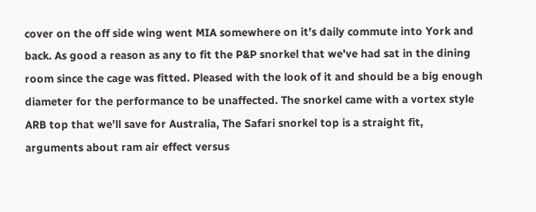cover on the off side wing went MIA somewhere on it’s daily commute into York and back. As good a reason as any to fit the P&P snorkel that we’ve had sat in the dining room since the cage was fitted. Pleased with the look of it and should be a big enough diameter for the performance to be unaffected. The snorkel came with a vortex style ARB top that we’ll save for Australia, The Safari snorkel top is a straight fit, arguments about ram air effect versus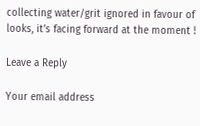collecting water/grit ignored in favour of looks, it’s facing forward at the moment !

Leave a Reply

Your email address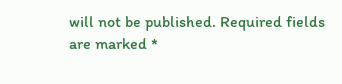will not be published. Required fields are marked *